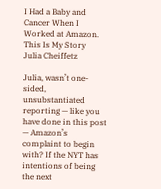I Had a Baby and Cancer When I Worked at Amazon. This Is My Story
Julia Cheiffetz

Julia, wasn’t one-sided, unsubstantiated reporting — like you have done in this post — Amazon’s complaint to begin with? If the NYT has intentions of being the next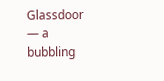Glassdoor — a bubbling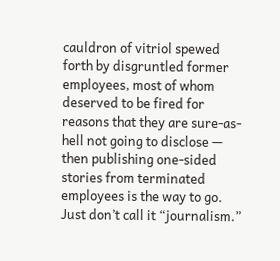cauldron of vitriol spewed forth by disgruntled former employees, most of whom deserved to be fired for reasons that they are sure-as-hell not going to disclose — then publishing one-sided stories from terminated employees is the way to go. Just don’t call it “journalism.”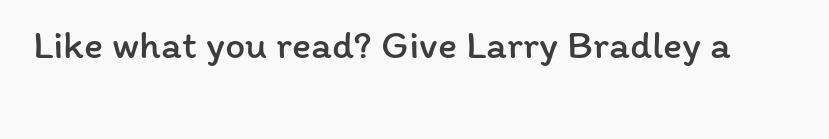Like what you read? Give Larry Bradley a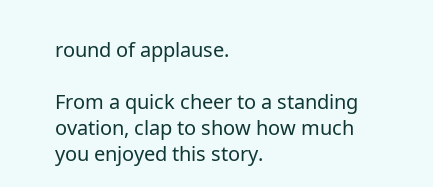round of applause.

From a quick cheer to a standing ovation, clap to show how much you enjoyed this story.